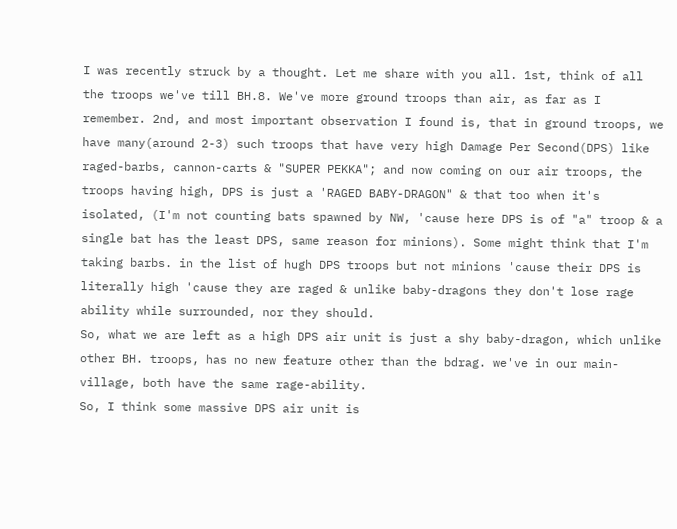I was recently struck by a thought. Let me share with you all. 1st, think of all the troops we've till BH.8. We've more ground troops than air, as far as I remember. 2nd, and most important observation I found is, that in ground troops, we have many(around 2-3) such troops that have very high Damage Per Second(DPS) like raged-barbs, cannon-carts & "SUPER PEKKA"; and now coming on our air troops, the troops having high, DPS is just a 'RAGED BABY-DRAGON" & that too when it's isolated, (I'm not counting bats spawned by NW, 'cause here DPS is of "a" troop & a single bat has the least DPS, same reason for minions). Some might think that I'm taking barbs. in the list of hugh DPS troops but not minions 'cause their DPS is literally high 'cause they are raged & unlike baby-dragons they don't lose rage ability while surrounded, nor they should.
So, what we are left as a high DPS air unit is just a shy baby-dragon, which unlike other BH. troops, has no new feature other than the bdrag. we've in our main-village, both have the same rage-ability.
So, I think some massive DPS air unit is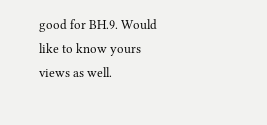good for BH.9. Would like to know yours views as well.